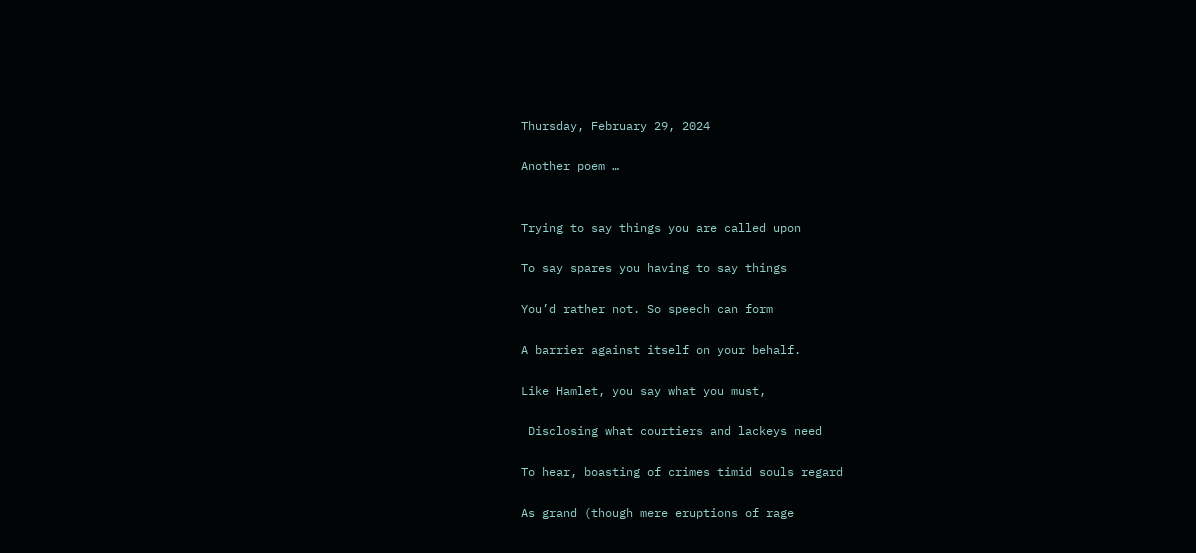Thursday, February 29, 2024

Another poem …


Trying to say things you are called upon

To say spares you having to say things

You’d rather not. So speech can form

A barrier against itself on your behalf.

Like Hamlet, you say what you must,

 Disclosing what courtiers and lackeys need

To hear, boasting of crimes timid souls regard

As grand (though mere eruptions of rage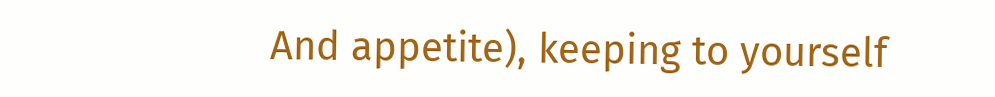And appetite), keeping to yourself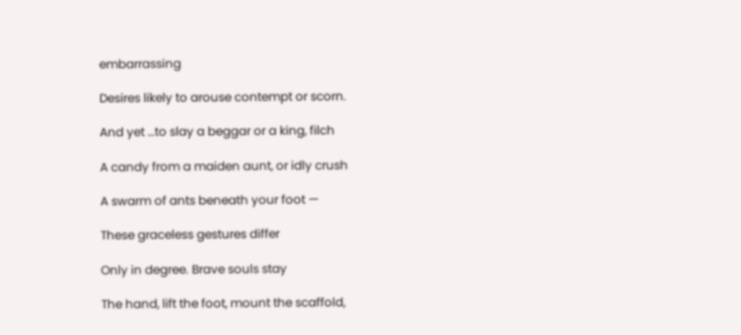embarrassing

Desires likely to arouse contempt or scorn.

And yet …to slay a beggar or a king, filch

A candy from a maiden aunt, or idly crush

A swarm of ants beneath your foot —

These graceless gestures differ

Only in degree. Brave souls stay

The hand, lift the foot, mount the scaffold,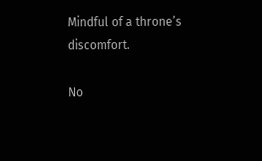Mindful of a throne’s discomfort.

No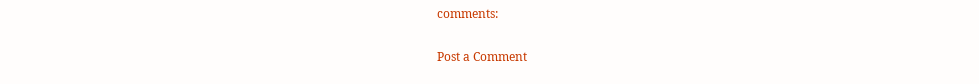comments:

Post a Comment